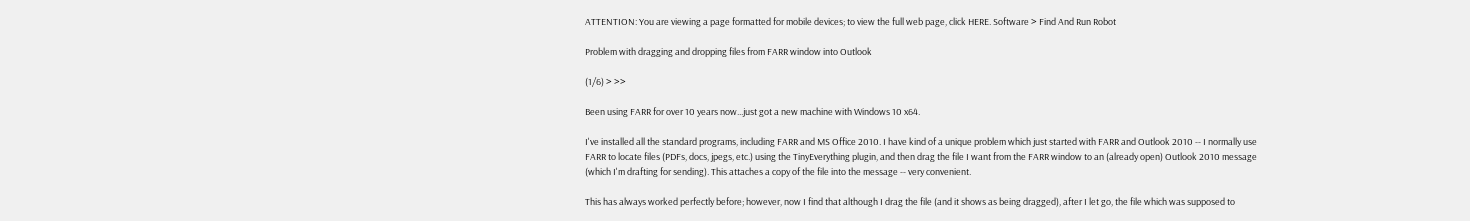ATTENTION: You are viewing a page formatted for mobile devices; to view the full web page, click HERE. Software > Find And Run Robot

Problem with dragging and dropping files from FARR window into Outlook

(1/6) > >>

Been using FARR for over 10 years now...just got a new machine with Windows 10 x64.

I've installed all the standard programs, including FARR and MS Office 2010. I have kind of a unique problem which just started with FARR and Outlook 2010 -- I normally use FARR to locate files (PDFs, docs, jpegs, etc.) using the TinyEverything plugin, and then drag the file I want from the FARR window to an (already open) Outlook 2010 message (which I'm drafting for sending). This attaches a copy of the file into the message -- very convenient.

This has always worked perfectly before; however, now I find that although I drag the file (and it shows as being dragged), after I let go, the file which was supposed to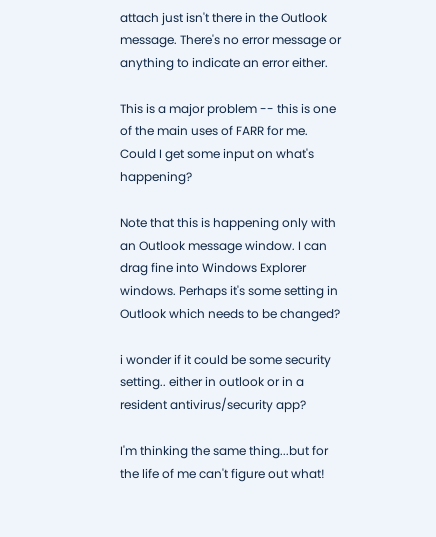attach just isn't there in the Outlook message. There's no error message or anything to indicate an error either.

This is a major problem -- this is one of the main uses of FARR for me. Could I get some input on what's happening?

Note that this is happening only with an Outlook message window. I can drag fine into Windows Explorer windows. Perhaps it's some setting in Outlook which needs to be changed?

i wonder if it could be some security setting.. either in outlook or in a resident antivirus/security app?

I'm thinking the same thing...but for the life of me can't figure out what!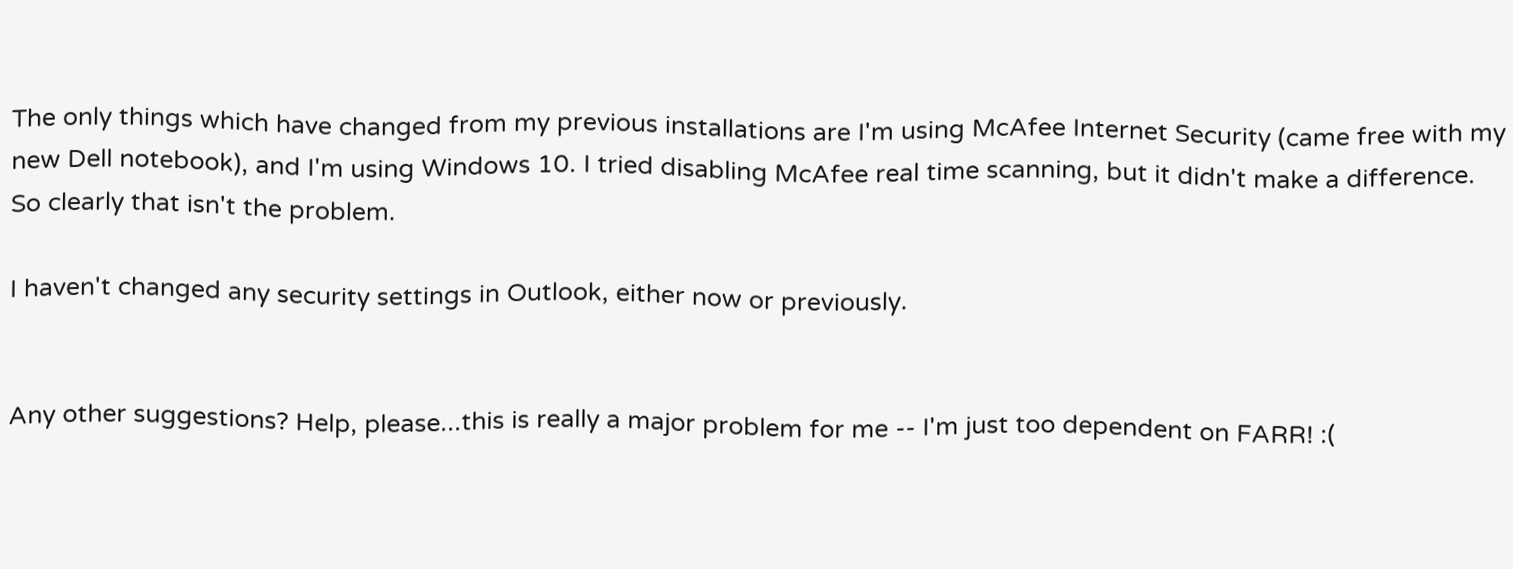The only things which have changed from my previous installations are I'm using McAfee Internet Security (came free with my new Dell notebook), and I'm using Windows 10. I tried disabling McAfee real time scanning, but it didn't make a difference. So clearly that isn't the problem.

I haven't changed any security settings in Outlook, either now or previously.


Any other suggestions? Help, please...this is really a major problem for me -- I'm just too dependent on FARR! :(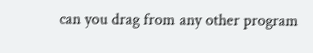can you drag from any other program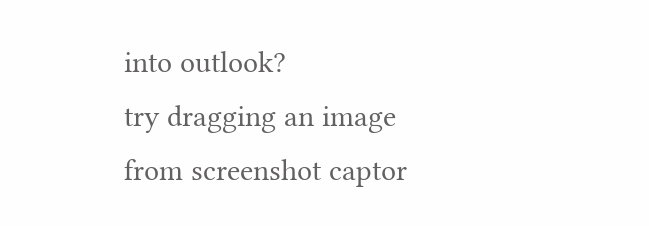into outlook?
try dragging an image from screenshot captor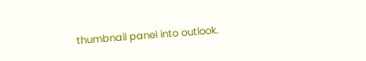thumbnail panel into outlook.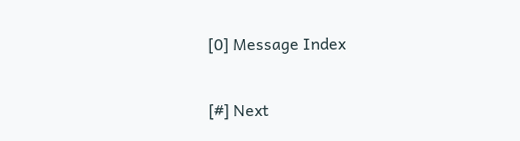[0] Message Index

[#] Next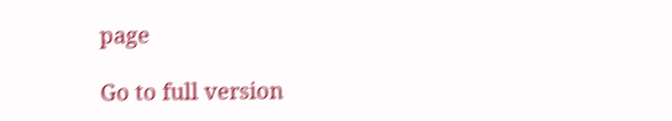page

Go to full version